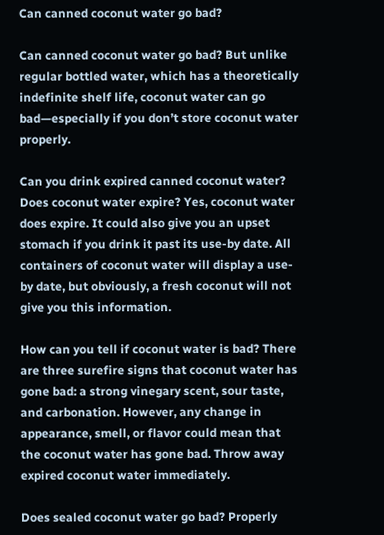Can canned coconut water go bad?

Can canned coconut water go bad? But unlike regular bottled water, which has a theoretically indefinite shelf life, coconut water can go bad—especially if you don’t store coconut water properly.

Can you drink expired canned coconut water? Does coconut water expire? Yes, coconut water does expire. It could also give you an upset stomach if you drink it past its use-by date. All containers of coconut water will display a use-by date, but obviously, a fresh coconut will not give you this information.

How can you tell if coconut water is bad? There are three surefire signs that coconut water has gone bad: a strong vinegary scent, sour taste, and carbonation. However, any change in appearance, smell, or flavor could mean that the coconut water has gone bad. Throw away expired coconut water immediately.

Does sealed coconut water go bad? Properly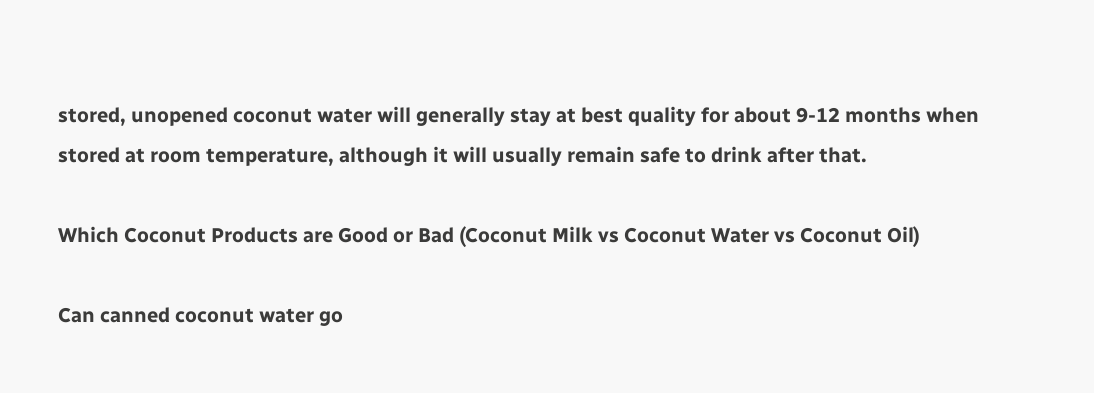stored, unopened coconut water will generally stay at best quality for about 9-12 months when stored at room temperature, although it will usually remain safe to drink after that.

Which Coconut Products are Good or Bad (Coconut Milk vs Coconut Water vs Coconut Oil)

Can canned coconut water go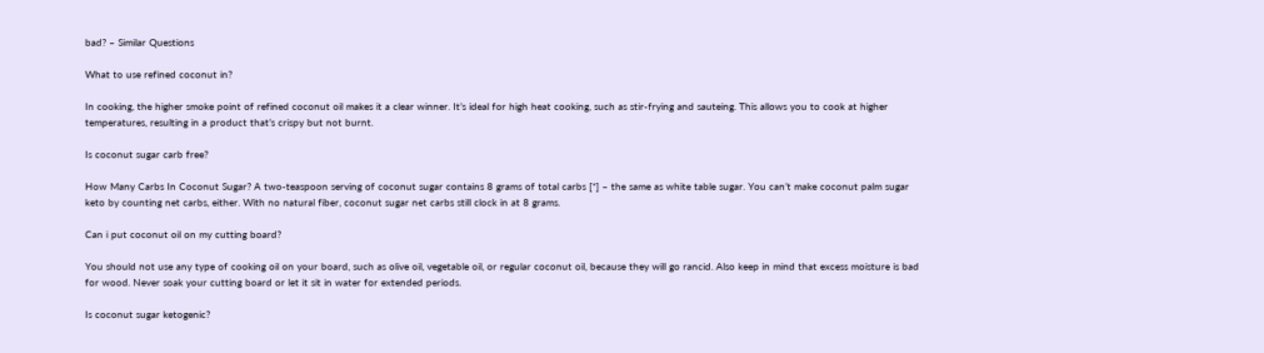bad? – Similar Questions

What to use refined coconut in?

In cooking, the higher smoke point of refined coconut oil makes it a clear winner. It’s ideal for high heat cooking, such as stir-frying and sauteing. This allows you to cook at higher temperatures, resulting in a product that’s crispy but not burnt.

Is coconut sugar carb free?

How Many Carbs In Coconut Sugar? A two-teaspoon serving of coconut sugar contains 8 grams of total carbs [*] – the same as white table sugar. You can’t make coconut palm sugar keto by counting net carbs, either. With no natural fiber, coconut sugar net carbs still clock in at 8 grams.

Can i put coconut oil on my cutting board?

You should not use any type of cooking oil on your board, such as olive oil, vegetable oil, or regular coconut oil, because they will go rancid. Also keep in mind that excess moisture is bad for wood. Never soak your cutting board or let it sit in water for extended periods.

Is coconut sugar ketogenic?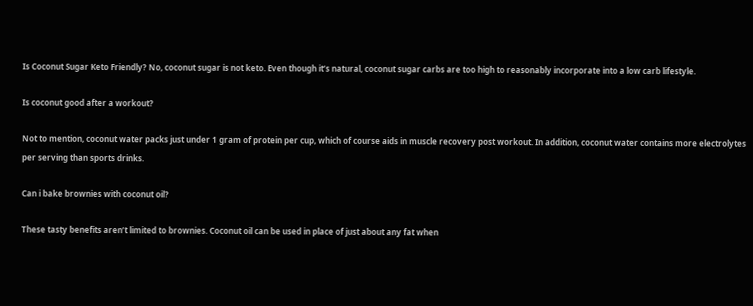Is Coconut Sugar Keto Friendly? No, coconut sugar is not keto. Even though it’s natural, coconut sugar carbs are too high to reasonably incorporate into a low carb lifestyle.

Is coconut good after a workout?

Not to mention, coconut water packs just under 1 gram of protein per cup, which of course aids in muscle recovery post workout. In addition, coconut water contains more electrolytes per serving than sports drinks.

Can i bake brownies with coconut oil?

These tasty benefits aren’t limited to brownies. Coconut oil can be used in place of just about any fat when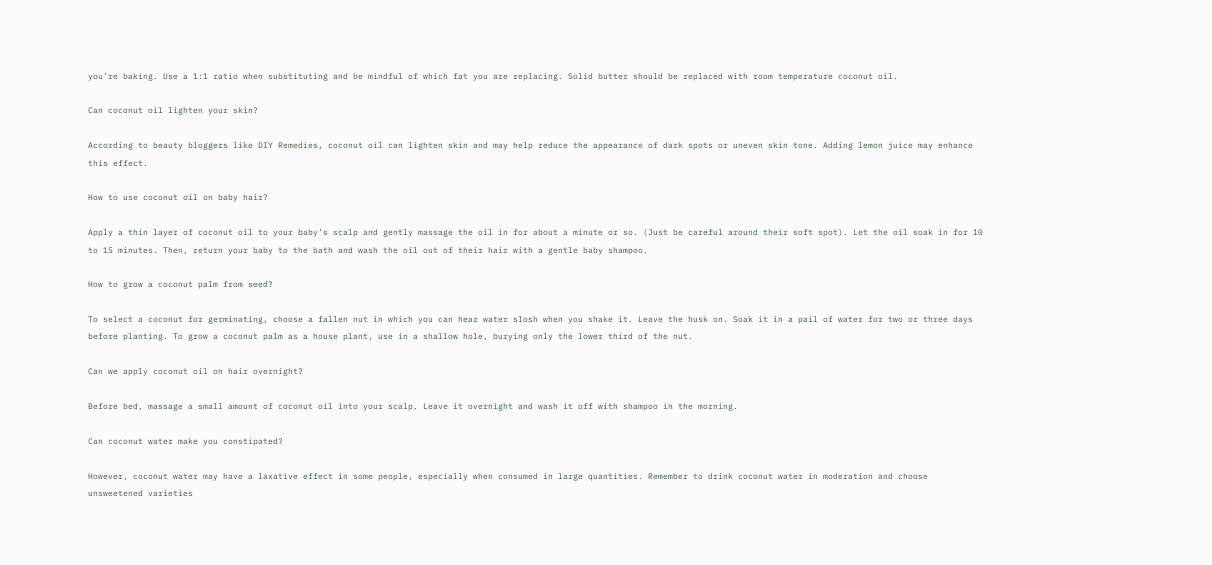you’re baking. Use a 1:1 ratio when substituting and be mindful of which fat you are replacing. Solid butter should be replaced with room temperature coconut oil.

Can coconut oil lighten your skin?

According to beauty bloggers like DIY Remedies, coconut oil can lighten skin and may help reduce the appearance of dark spots or uneven skin tone. Adding lemon juice may enhance this effect.

How to use coconut oil on baby hair?

Apply a thin layer of coconut oil to your baby’s scalp and gently massage the oil in for about a minute or so. (Just be careful around their soft spot). Let the oil soak in for 10 to 15 minutes. Then, return your baby to the bath and wash the oil out of their hair with a gentle baby shampoo.

How to grow a coconut palm from seed?

To select a coconut for germinating, choose a fallen nut in which you can hear water slosh when you shake it. Leave the husk on. Soak it in a pail of water for two or three days before planting. To grow a coconut palm as a house plant, use in a shallow hole, burying only the lower third of the nut.

Can we apply coconut oil on hair overnight?

Before bed, massage a small amount of coconut oil into your scalp. Leave it overnight and wash it off with shampoo in the morning.

Can coconut water make you constipated?

However, coconut water may have a laxative effect in some people, especially when consumed in large quantities. Remember to drink coconut water in moderation and choose unsweetened varieties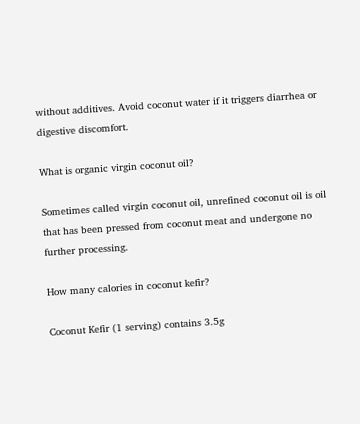without additives. Avoid coconut water if it triggers diarrhea or digestive discomfort.

What is organic virgin coconut oil?

Sometimes called virgin coconut oil, unrefined coconut oil is oil that has been pressed from coconut meat and undergone no further processing.

How many calories in coconut kefir?

Coconut Kefir (1 serving) contains 3.5g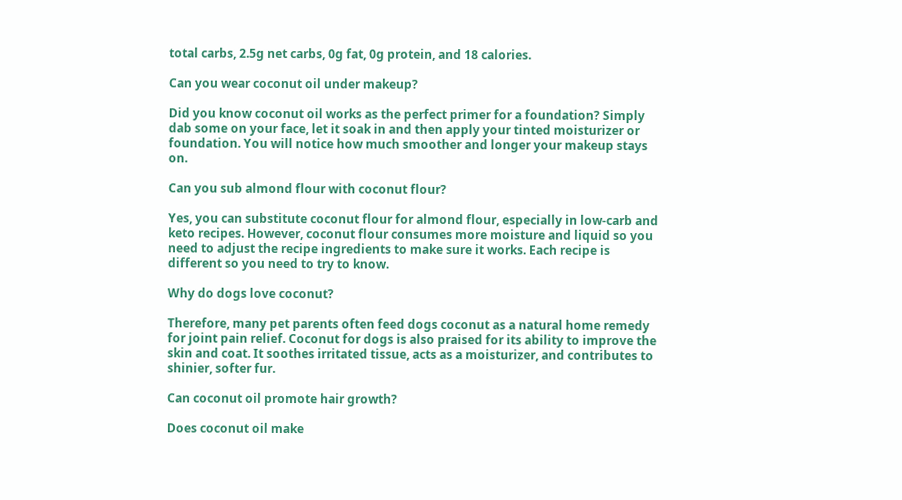total carbs, 2.5g net carbs, 0g fat, 0g protein, and 18 calories.

Can you wear coconut oil under makeup?

Did you know coconut oil works as the perfect primer for a foundation? Simply dab some on your face, let it soak in and then apply your tinted moisturizer or foundation. You will notice how much smoother and longer your makeup stays on.

Can you sub almond flour with coconut flour?

Yes, you can substitute coconut flour for almond flour, especially in low-carb and keto recipes. However, coconut flour consumes more moisture and liquid so you need to adjust the recipe ingredients to make sure it works. Each recipe is different so you need to try to know.

Why do dogs love coconut?

Therefore, many pet parents often feed dogs coconut as a natural home remedy for joint pain relief. Coconut for dogs is also praised for its ability to improve the skin and coat. It soothes irritated tissue, acts as a moisturizer, and contributes to shinier, softer fur.

Can coconut oil promote hair growth?

Does coconut oil make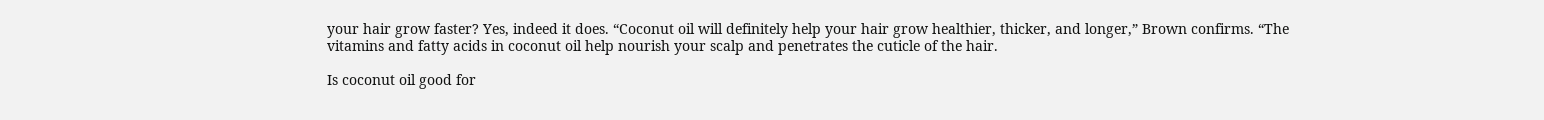your hair grow faster? Yes, indeed it does. “Coconut oil will definitely help your hair grow healthier, thicker, and longer,” Brown confirms. “The vitamins and fatty acids in coconut oil help nourish your scalp and penetrates the cuticle of the hair.

Is coconut oil good for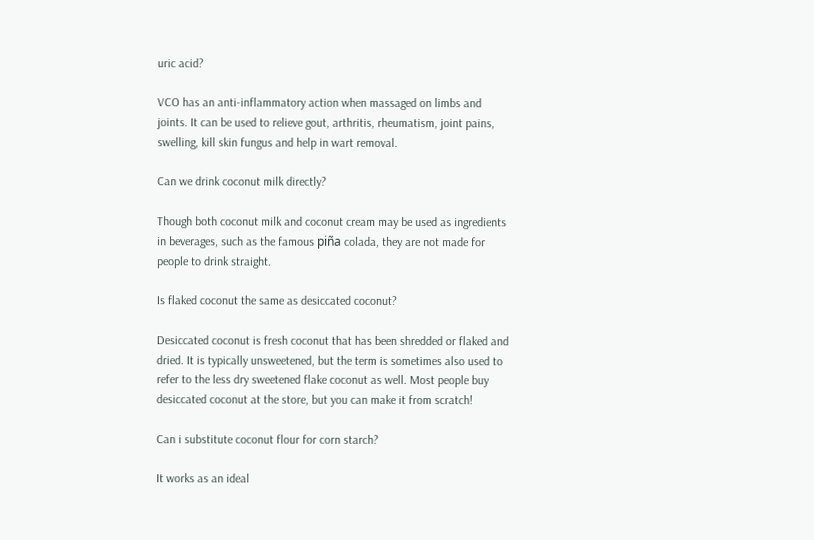uric acid?

VCO has an anti-inflammatory action when massaged on limbs and joints. It can be used to relieve gout, arthritis, rheumatism, joint pains, swelling, kill skin fungus and help in wart removal.

Can we drink coconut milk directly?

Though both coconut milk and coconut cream may be used as ingredients in beverages, such as the famous piña colada, they are not made for people to drink straight.

Is flaked coconut the same as desiccated coconut?

Desiccated coconut is fresh coconut that has been shredded or flaked and dried. It is typically unsweetened, but the term is sometimes also used to refer to the less dry sweetened flake coconut as well. Most people buy desiccated coconut at the store, but you can make it from scratch!

Can i substitute coconut flour for corn starch?

It works as an ideal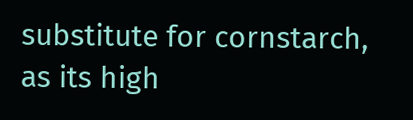substitute for cornstarch, as its high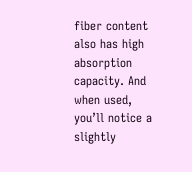fiber content also has high absorption capacity. And when used, you’ll notice a slightly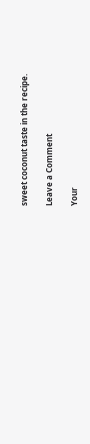sweet coconut taste in the recipe.

Leave a Comment

Your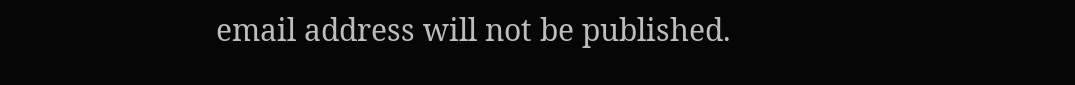email address will not be published.